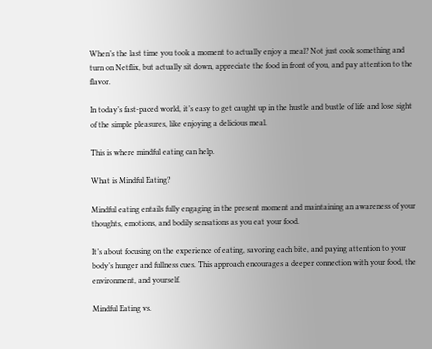When’s the last time you took a moment to actually enjoy a meal? Not just cook something and turn on Netflix, but actually sit down, appreciate the food in front of you, and pay attention to the flavor.

In today’s fast-paced world, it’s easy to get caught up in the hustle and bustle of life and lose sight of the simple pleasures, like enjoying a delicious meal.

This is where mindful eating can help.

What is Mindful Eating?

Mindful eating entails fully engaging in the present moment and maintaining an awareness of your thoughts, emotions, and bodily sensations as you eat your food.

It’s about focusing on the experience of eating, savoring each bite, and paying attention to your body’s hunger and fullness cues. This approach encourages a deeper connection with your food, the environment, and yourself.

Mindful Eating vs.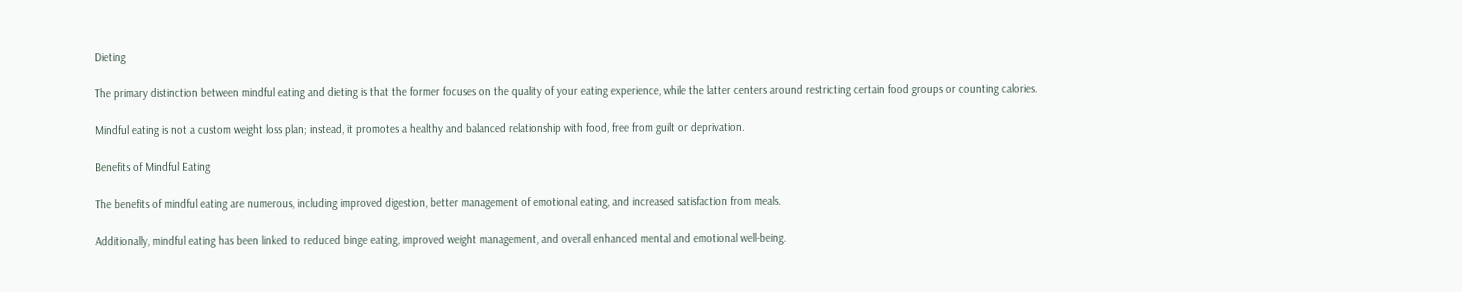Dieting

The primary distinction between mindful eating and dieting is that the former focuses on the quality of your eating experience, while the latter centers around restricting certain food groups or counting calories.

Mindful eating is not a custom weight loss plan; instead, it promotes a healthy and balanced relationship with food, free from guilt or deprivation.

Benefits of Mindful Eating

The benefits of mindful eating are numerous, including improved digestion, better management of emotional eating, and increased satisfaction from meals.

Additionally, mindful eating has been linked to reduced binge eating, improved weight management, and overall enhanced mental and emotional well-being.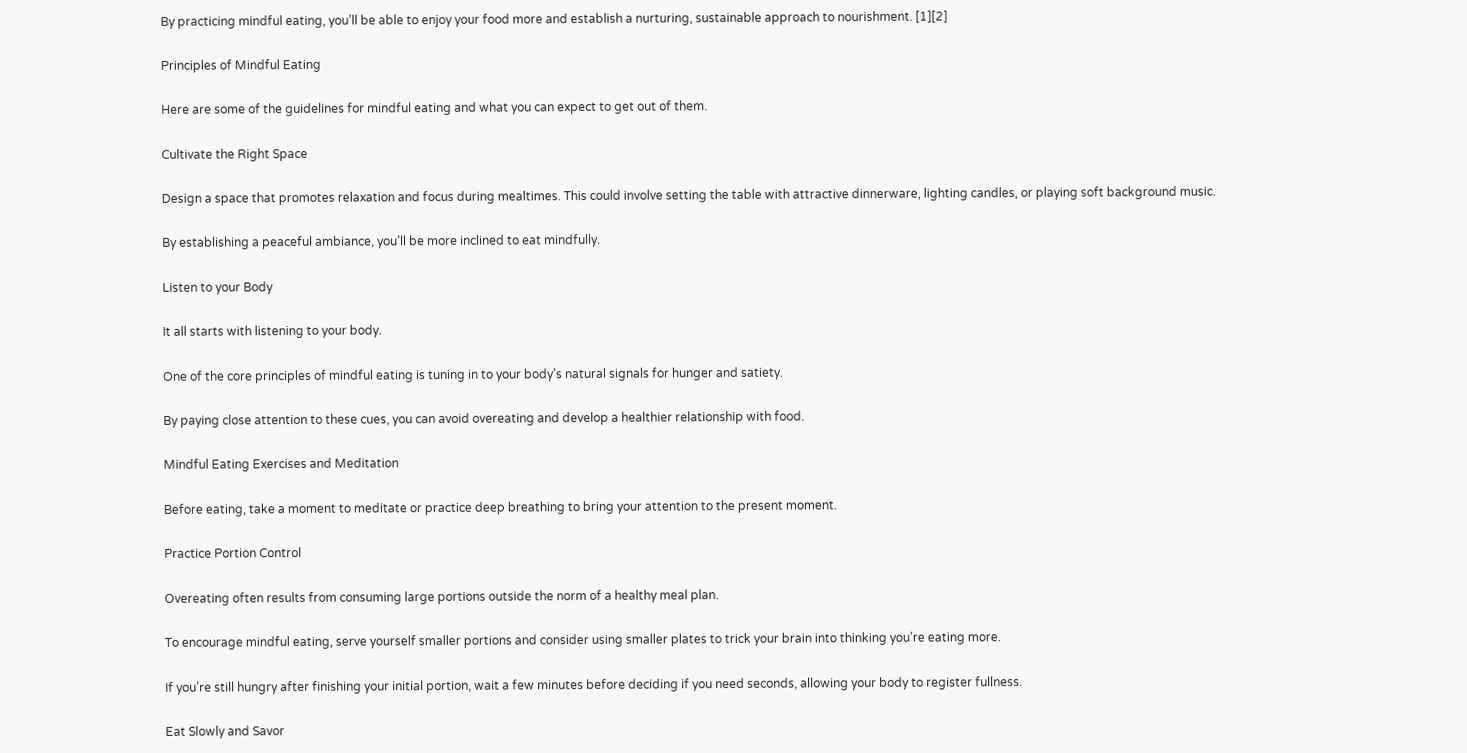By practicing mindful eating, you’ll be able to enjoy your food more and establish a nurturing, sustainable approach to nourishment. [1][2]

Principles of Mindful Eating

Here are some of the guidelines for mindful eating and what you can expect to get out of them.

Cultivate the Right Space

Design a space that promotes relaxation and focus during mealtimes. This could involve setting the table with attractive dinnerware, lighting candles, or playing soft background music.

By establishing a peaceful ambiance, you’ll be more inclined to eat mindfully.

Listen to your Body

It all starts with listening to your body.

One of the core principles of mindful eating is tuning in to your body’s natural signals for hunger and satiety.

By paying close attention to these cues, you can avoid overeating and develop a healthier relationship with food.

Mindful Eating Exercises and Meditation

Before eating, take a moment to meditate or practice deep breathing to bring your attention to the present moment.

Practice Portion Control

Overeating often results from consuming large portions outside the norm of a healthy meal plan.

To encourage mindful eating, serve yourself smaller portions and consider using smaller plates to trick your brain into thinking you’re eating more.

If you’re still hungry after finishing your initial portion, wait a few minutes before deciding if you need seconds, allowing your body to register fullness.

Eat Slowly and Savor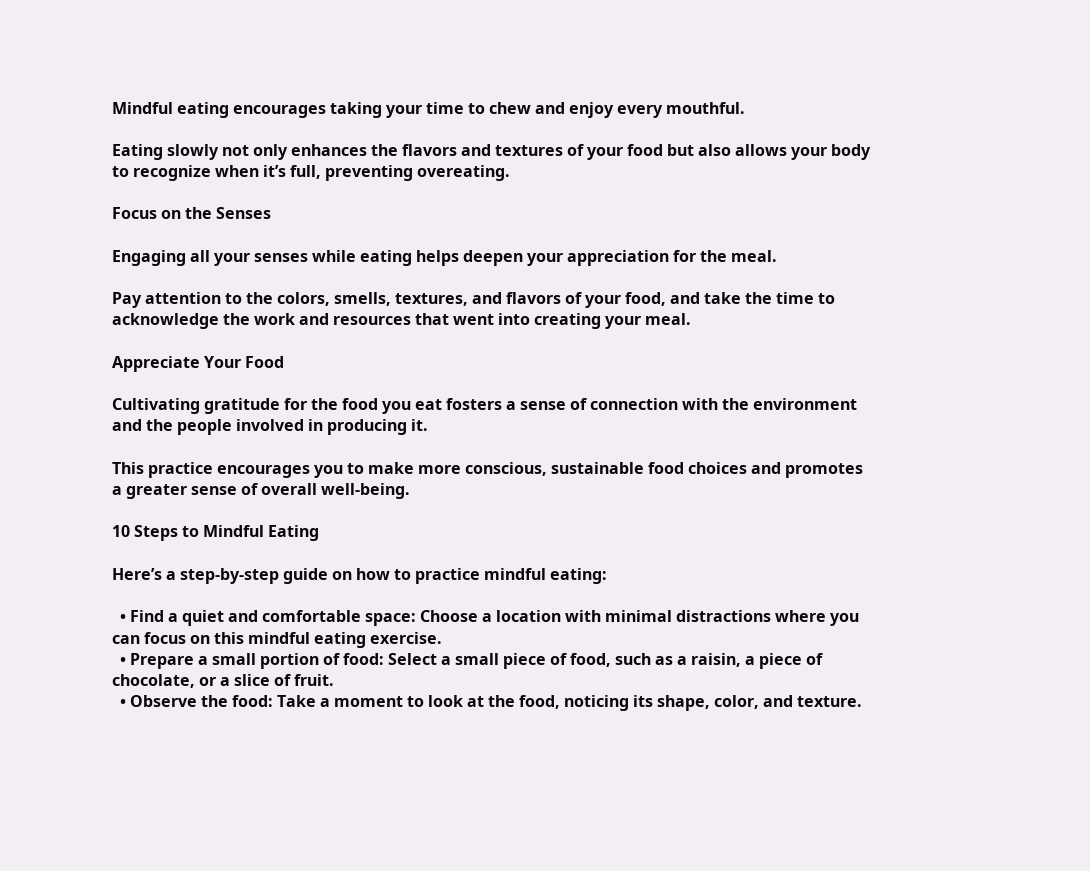Mindful eating encourages taking your time to chew and enjoy every mouthful.

Eating slowly not only enhances the flavors and textures of your food but also allows your body to recognize when it’s full, preventing overeating.

Focus on the Senses

Engaging all your senses while eating helps deepen your appreciation for the meal.

Pay attention to the colors, smells, textures, and flavors of your food, and take the time to acknowledge the work and resources that went into creating your meal.

Appreciate Your Food

Cultivating gratitude for the food you eat fosters a sense of connection with the environment and the people involved in producing it.

This practice encourages you to make more conscious, sustainable food choices and promotes a greater sense of overall well-being.

10 Steps to Mindful Eating

Here’s a step-by-step guide on how to practice mindful eating:

  • Find a quiet and comfortable space: Choose a location with minimal distractions where you can focus on this mindful eating exercise.
  • Prepare a small portion of food: Select a small piece of food, such as a raisin, a piece of chocolate, or a slice of fruit.
  • Observe the food: Take a moment to look at the food, noticing its shape, color, and texture.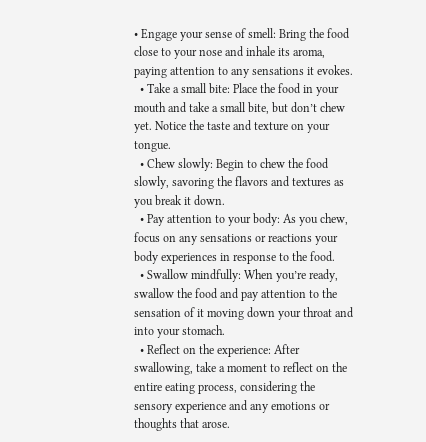• Engage your sense of smell: Bring the food close to your nose and inhale its aroma, paying attention to any sensations it evokes.
  • Take a small bite: Place the food in your mouth and take a small bite, but don’t chew yet. Notice the taste and texture on your tongue.
  • Chew slowly: Begin to chew the food slowly, savoring the flavors and textures as you break it down.
  • Pay attention to your body: As you chew, focus on any sensations or reactions your body experiences in response to the food.
  • Swallow mindfully: When you’re ready, swallow the food and pay attention to the sensation of it moving down your throat and into your stomach.
  • Reflect on the experience: After swallowing, take a moment to reflect on the entire eating process, considering the sensory experience and any emotions or thoughts that arose.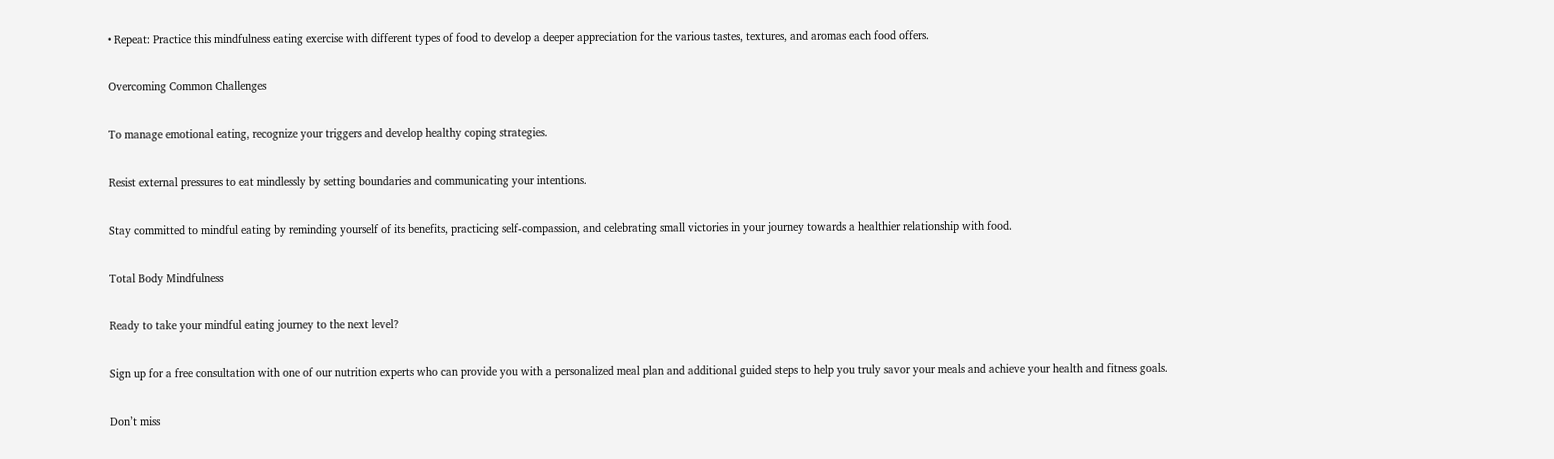• Repeat: Practice this mindfulness eating exercise with different types of food to develop a deeper appreciation for the various tastes, textures, and aromas each food offers.

Overcoming Common Challenges

To manage emotional eating, recognize your triggers and develop healthy coping strategies.

Resist external pressures to eat mindlessly by setting boundaries and communicating your intentions.

Stay committed to mindful eating by reminding yourself of its benefits, practicing self-compassion, and celebrating small victories in your journey towards a healthier relationship with food.

Total Body Mindfulness

Ready to take your mindful eating journey to the next level?

Sign up for a free consultation with one of our nutrition experts who can provide you with a personalized meal plan and additional guided steps to help you truly savor your meals and achieve your health and fitness goals.

Don’t miss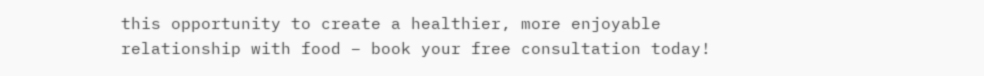this opportunity to create a healthier, more enjoyable relationship with food – book your free consultation today!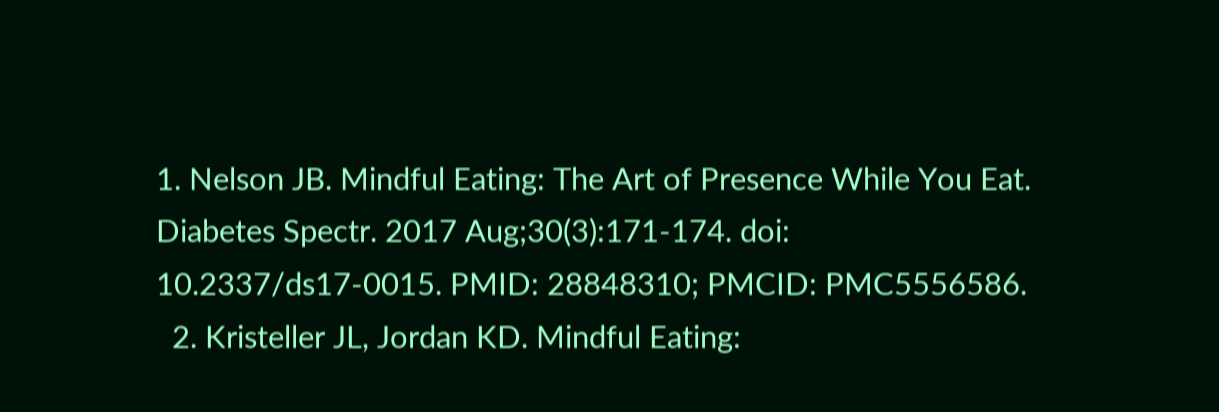1. Nelson JB. Mindful Eating: The Art of Presence While You Eat. Diabetes Spectr. 2017 Aug;30(3):171-174. doi: 10.2337/ds17-0015. PMID: 28848310; PMCID: PMC5556586.
  2. Kristeller JL, Jordan KD. Mindful Eating: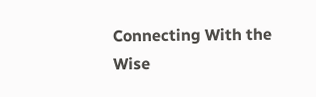Connecting With the Wise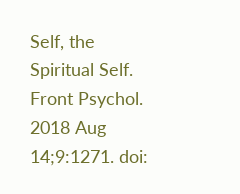Self, the Spiritual Self. Front Psychol. 2018 Aug 14;9:1271. doi: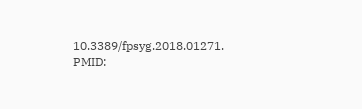10.3389/fpsyg.2018.01271. PMID: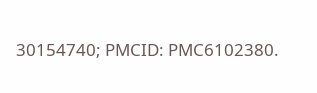30154740; PMCID: PMC6102380.